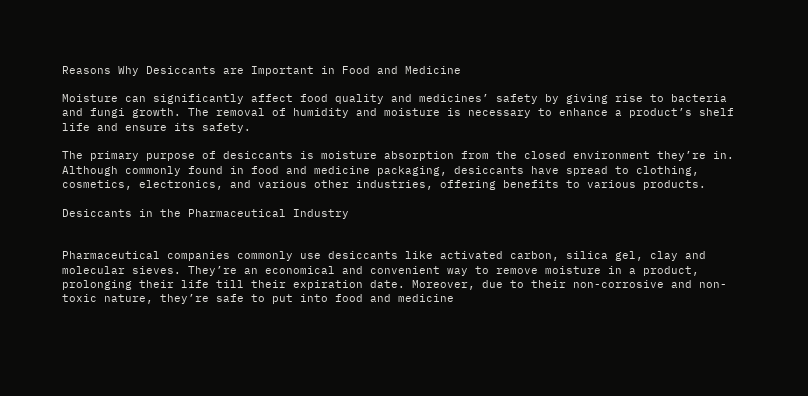Reasons Why Desiccants are Important in Food and Medicine

Moisture can significantly affect food quality and medicines’ safety by giving rise to bacteria and fungi growth. The removal of humidity and moisture is necessary to enhance a product’s shelf life and ensure its safety.

The primary purpose of desiccants is moisture absorption from the closed environment they’re in. Although commonly found in food and medicine packaging, desiccants have spread to clothing, cosmetics, electronics, and various other industries, offering benefits to various products.

Desiccants in the Pharmaceutical Industry


Pharmaceutical companies commonly use desiccants like activated carbon, silica gel, clay and molecular sieves. They’re an economical and convenient way to remove moisture in a product, prolonging their life till their expiration date. Moreover, due to their non-corrosive and non-toxic nature, they’re safe to put into food and medicine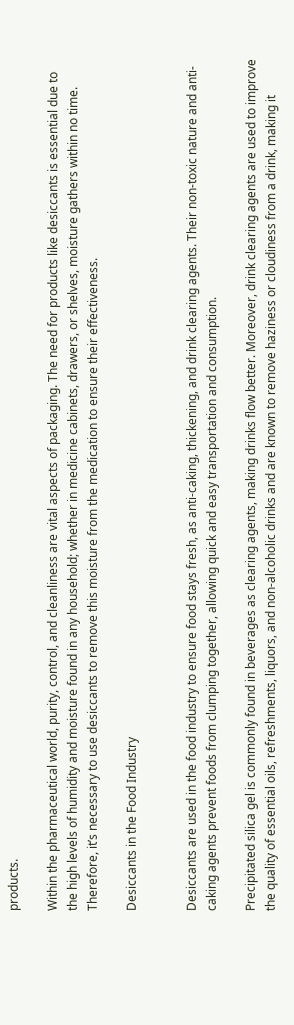products.

Within the pharmaceutical world, purity, control, and cleanliness are vital aspects of packaging. The need for products like desiccants is essential due to the high levels of humidity and moisture found in any household; whether in medicine cabinets, drawers, or shelves, moisture gathers within no time. Therefore, it’s necessary to use desiccants to remove this moisture from the medication to ensure their effectiveness.

Desiccants in the Food Industry


Desiccants are used in the food industry to ensure food stays fresh, as anti-caking, thickening, and drink clearing agents. Their non-toxic nature and anti-caking agents prevent foods from clumping together, allowing quick and easy transportation and consumption.

Precipitated silica gel is commonly found in beverages as clearing agents, making drinks flow better. Moreover, drink clearing agents are used to improve the quality of essential oils, refreshments, liquors, and non-alcoholic drinks and are known to remove haziness or cloudiness from a drink, making it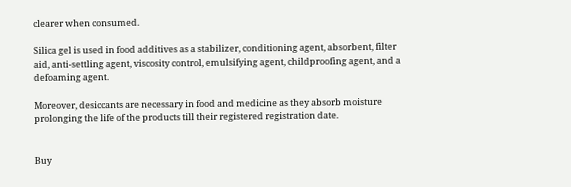clearer when consumed.

Silica gel is used in food additives as a stabilizer, conditioning agent, absorbent, filter aid, anti-settling agent, viscosity control, emulsifying agent, childproofing agent, and a defoaming agent.

Moreover, desiccants are necessary in food and medicine as they absorb moisture prolonging the life of the products till their registered registration date.


Buy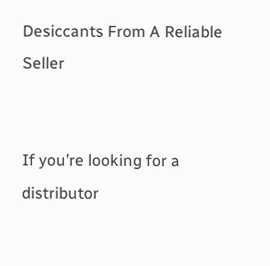Desiccants From A Reliable Seller


If you’re looking for a distributor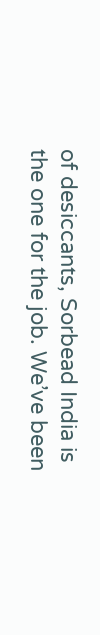of desiccants, Sorbead India is the one for the job. We’ve been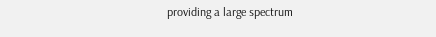providing a large spectrum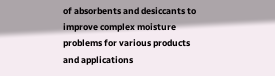of absorbents and desiccants to improve complex moisture problems for various products and applications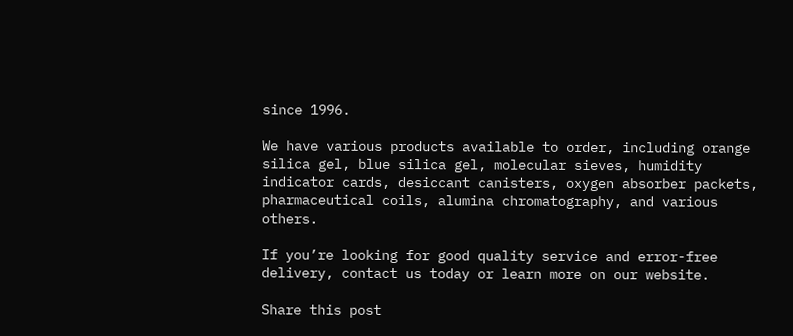since 1996.

We have various products available to order, including orange silica gel, blue silica gel, molecular sieves, humidity indicator cards, desiccant canisters, oxygen absorber packets, pharmaceutical coils, alumina chromatography, and various others.

If you’re looking for good quality service and error-free delivery, contact us today or learn more on our website.

Share this post